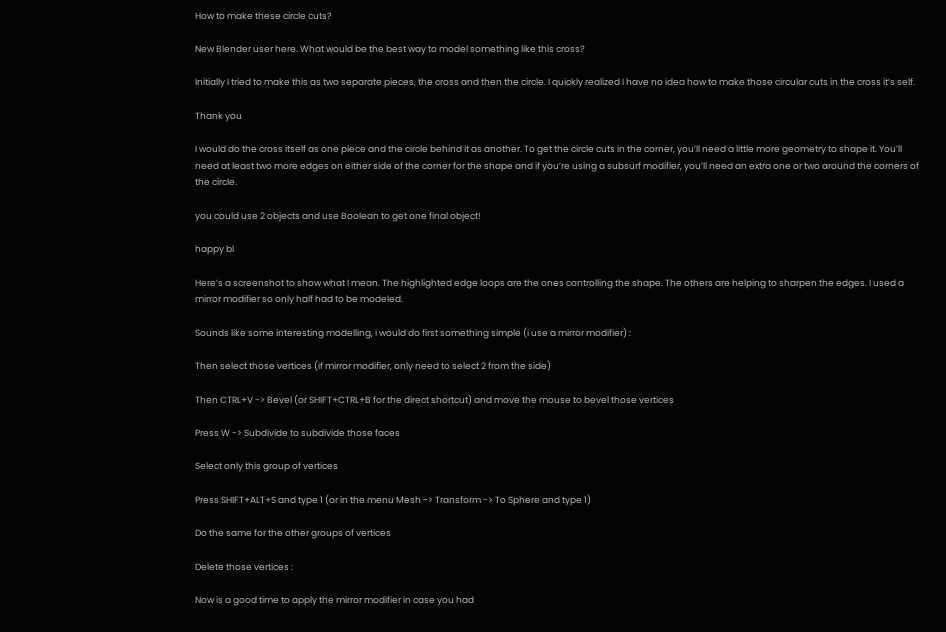How to make these circle cuts?

New Blender user here. What would be the best way to model something like this cross?

Initially I tried to make this as two separate pieces, the cross and then the circle. I quickly realized I have no idea how to make those circular cuts in the cross it’s self.

Thank you

I would do the cross itself as one piece and the circle behind it as another. To get the circle cuts in the corner, you’ll need a little more geometry to shape it. You’ll need at least two more edges on either side of the corner for the shape and if you’re using a subsurf modifier, you’ll need an extra one or two around the corners of the circle.

you could use 2 objects and use Boolean to get one final object!

happy bl

Here’s a screenshot to show what I mean. The highlighted edge loops are the ones controlling the shape. The others are helping to sharpen the edges. I used a mirror modifier so only half had to be modeled.

Sounds like some interesting modelling, i would do first something simple (i use a mirror modifier) :

Then select those vertices (if mirror modifier, only need to select 2 from the side)

Then CTRL+V -> Bevel (or SHIFT+CTRL+B for the direct shortcut) and move the mouse to bevel those vertices

Press W -> Subdivide to subdivide those faces

Select only this group of vertices

Press SHIFT+ALT+S and type 1 (or in the menu Mesh -> Transform -> To Sphere and type 1)

Do the same for the other groups of vertices

Delete those vertices :

Now is a good time to apply the mirror modifier in case you had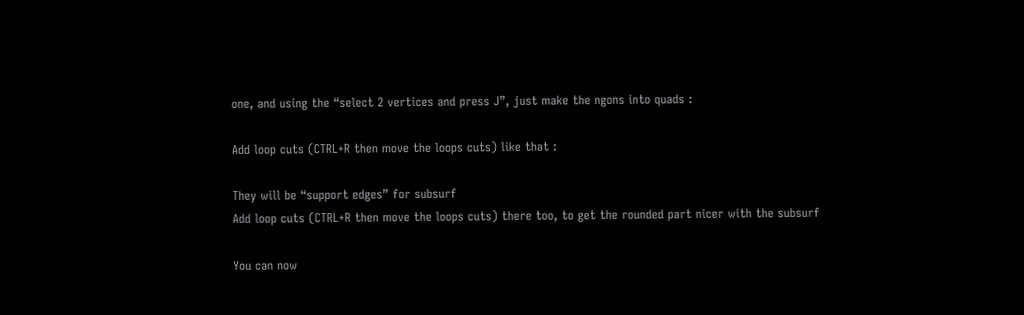one, and using the “select 2 vertices and press J”, just make the ngons into quads :

Add loop cuts (CTRL+R then move the loops cuts) like that :

They will be “support edges” for subsurf
Add loop cuts (CTRL+R then move the loops cuts) there too, to get the rounded part nicer with the subsurf

You can now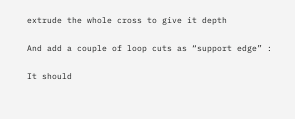extrude the whole cross to give it depth

And add a couple of loop cuts as “support edge” :

It should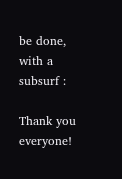be done, with a subsurf :

Thank you everyone!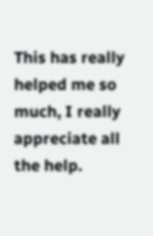This has really helped me so much, I really appreciate all the help.